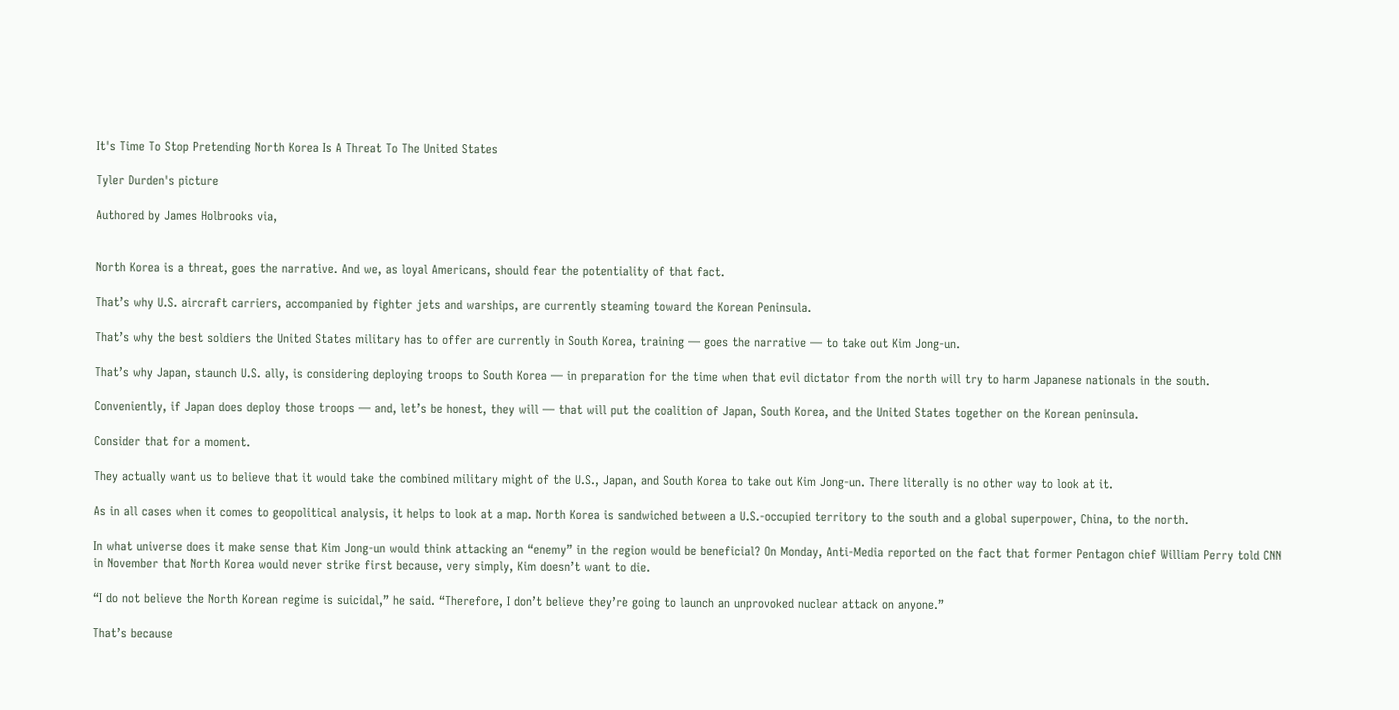It's Time To Stop Pretending North Korea Is A Threat To The United States

Tyler Durden's picture

Authored by James Holbrooks via,


North Korea is a threat, goes the narrative. And we, as loyal Americans, should fear the potentiality of that fact.

That’s why U.S. aircraft carriers, accompanied by fighter jets and warships, are currently steaming toward the Korean Peninsula.

That’s why the best soldiers the United States military has to offer are currently in South Korea, training — goes the narrative — to take out Kim Jong-un.

That’s why Japan, staunch U.S. ally, is considering deploying troops to South Korea — in preparation for the time when that evil dictator from the north will try to harm Japanese nationals in the south.

Conveniently, if Japan does deploy those troops — and, let’s be honest, they will — that will put the coalition of Japan, South Korea, and the United States together on the Korean peninsula.

Consider that for a moment.

They actually want us to believe that it would take the combined military might of the U.S., Japan, and South Korea to take out Kim Jong-un. There literally is no other way to look at it.

As in all cases when it comes to geopolitical analysis, it helps to look at a map. North Korea is sandwiched between a U.S.-occupied territory to the south and a global superpower, China, to the north.

In what universe does it make sense that Kim Jong-un would think attacking an “enemy” in the region would be beneficial? On Monday, Anti-Media reported on the fact that former Pentagon chief William Perry told CNN in November that North Korea would never strike first because, very simply, Kim doesn’t want to die.

“I do not believe the North Korean regime is suicidal,” he said. “Therefore, I don’t believe they’re going to launch an unprovoked nuclear attack on anyone.”

That’s because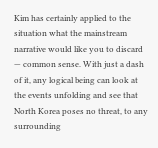Kim has certainly applied to the situation what the mainstream narrative would like you to discard — common sense. With just a dash of it, any logical being can look at the events unfolding and see that North Korea poses no threat, to any surrounding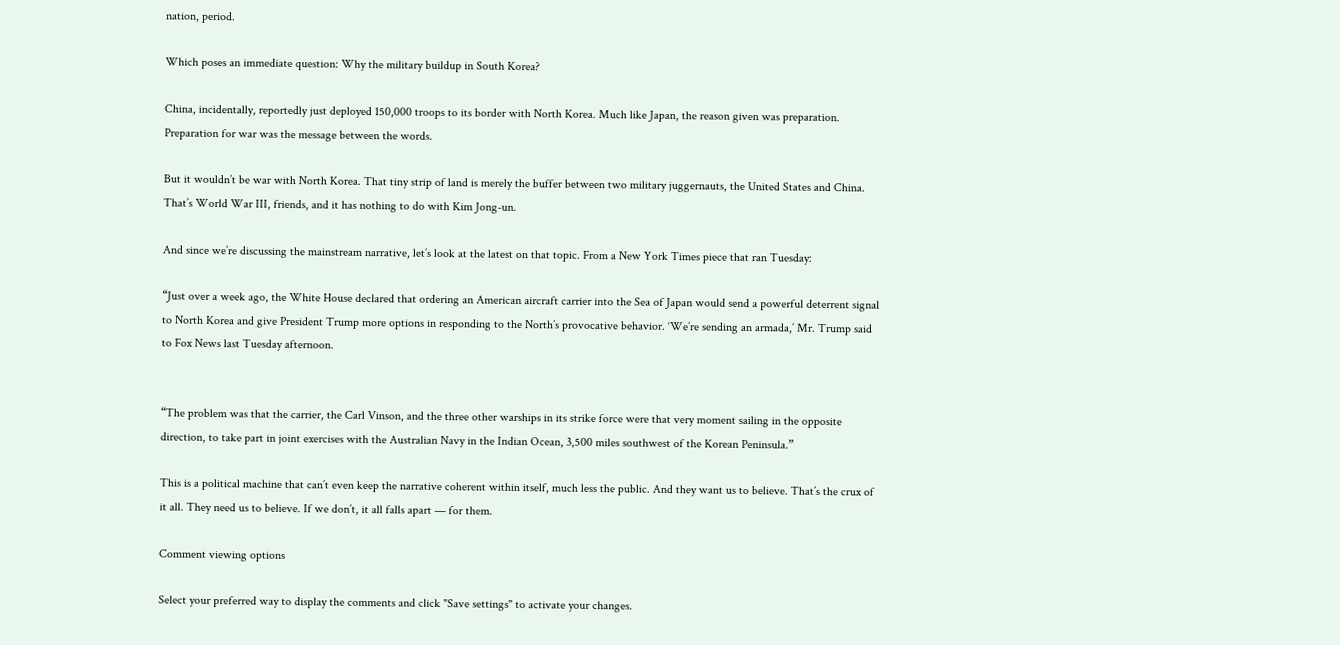nation, period.

Which poses an immediate question: Why the military buildup in South Korea?

China, incidentally, reportedly just deployed 150,000 troops to its border with North Korea. Much like Japan, the reason given was preparation. Preparation for war was the message between the words.

But it wouldn’t be war with North Korea. That tiny strip of land is merely the buffer between two military juggernauts, the United States and China. That’s World War III, friends, and it has nothing to do with Kim Jong-un.

And since we’re discussing the mainstream narrative, let’s look at the latest on that topic. From a New York Times piece that ran Tuesday:

“Just over a week ago, the White House declared that ordering an American aircraft carrier into the Sea of Japan would send a powerful deterrent signal to North Korea and give President Trump more options in responding to the North’s provocative behavior. ‘We’re sending an armada,’ Mr. Trump said to Fox News last Tuesday afternoon.


“The problem was that the carrier, the Carl Vinson, and the three other warships in its strike force were that very moment sailing in the opposite direction, to take part in joint exercises with the Australian Navy in the Indian Ocean, 3,500 miles southwest of the Korean Peninsula.”

This is a political machine that can’t even keep the narrative coherent within itself, much less the public. And they want us to believe. That’s the crux of it all. They need us to believe. If we don’t, it all falls apart — for them.

Comment viewing options

Select your preferred way to display the comments and click "Save settings" to activate your changes.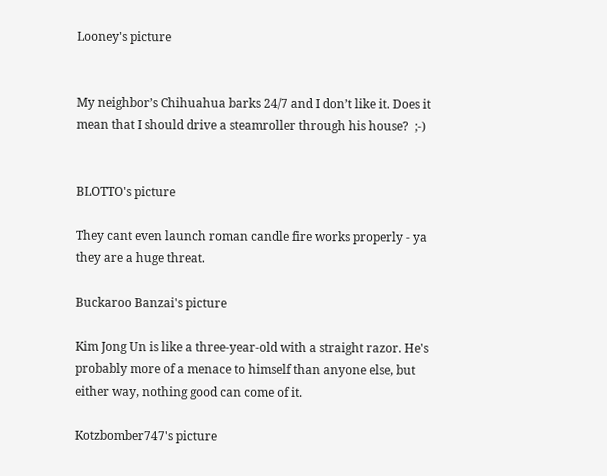Looney's picture


My neighbor’s Chihuahua barks 24/7 and I don’t like it. Does it mean that I should drive a steamroller through his house?  ;-)


BLOTTO's picture

They cant even launch roman candle fire works properly - ya they are a huge threat.

Buckaroo Banzai's picture

Kim Jong Un is like a three-year-old with a straight razor. He's probably more of a menace to himself than anyone else, but either way, nothing good can come of it.

Kotzbomber747's picture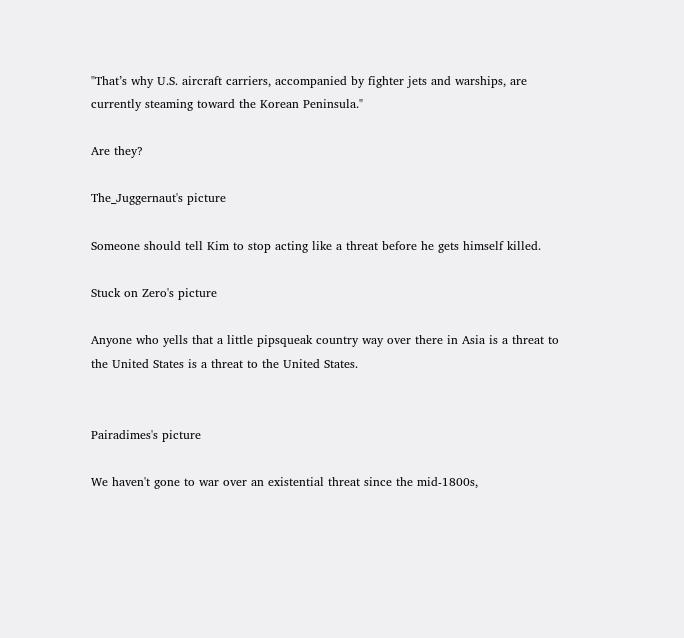"That’s why U.S. aircraft carriers, accompanied by fighter jets and warships, are currently steaming toward the Korean Peninsula."

Are they?

The_Juggernaut's picture

Someone should tell Kim to stop acting like a threat before he gets himself killed.

Stuck on Zero's picture

Anyone who yells that a little pipsqueak country way over there in Asia is a threat to the United States is a threat to the United States.


Pairadimes's picture

We haven't gone to war over an existential threat since the mid-1800s,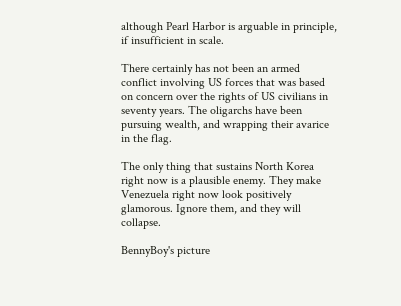although Pearl Harbor is arguable in principle, if insufficient in scale.

There certainly has not been an armed conflict involving US forces that was based on concern over the rights of US civilians in seventy years. The oligarchs have been pursuing wealth, and wrapping their avarice in the flag.

The only thing that sustains North Korea right now is a plausible enemy. They make Venezuela right now look positively glamorous. Ignore them, and they will collapse.

BennyBoy's picture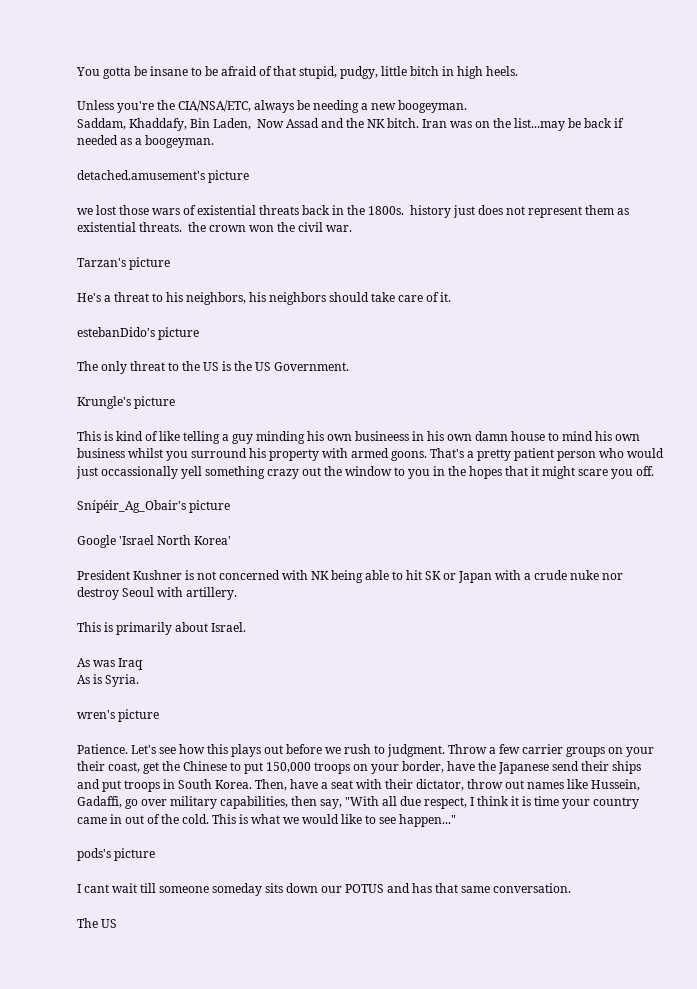You gotta be insane to be afraid of that stupid, pudgy, little bitch in high heels.

Unless you're the CIA/NSA/ETC, always be needing a new boogeyman.
Saddam, Khaddafy, Bin Laden,  Now Assad and the NK bitch. Iran was on the list...may be back if needed as a boogeyman.

detached.amusement's picture

we lost those wars of existential threats back in the 1800s.  history just does not represent them as existential threats.  the crown won the civil war.

Tarzan's picture

He's a threat to his neighbors, his neighbors should take care of it.

estebanDido's picture

The only threat to the US is the US Government.

Krungle's picture

This is kind of like telling a guy minding his own busineess in his own damn house to mind his own business whilst you surround his property with armed goons. That's a pretty patient person who would just occassionally yell something crazy out the window to you in the hopes that it might scare you off.

Snípéir_Ag_Obair's picture

Google 'Israel North Korea'

President Kushner is not concerned with NK being able to hit SK or Japan with a crude nuke nor destroy Seoul with artillery.

This is primarily about Israel.

As was Iraq
As is Syria.

wren's picture

Patience. Let's see how this plays out before we rush to judgment. Throw a few carrier groups on your their coast, get the Chinese to put 150,000 troops on your border, have the Japanese send their ships and put troops in South Korea. Then, have a seat with their dictator, throw out names like Hussein, Gadaffi, go over military capabilities, then say, "With all due respect, I think it is time your country came in out of the cold. This is what we would like to see happen..."

pods's picture

I cant wait till someone someday sits down our POTUS and has that same conversation.

The US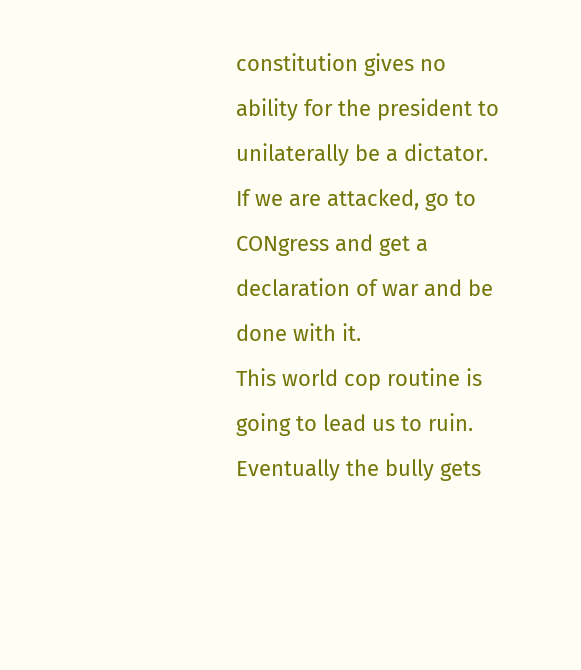constitution gives no ability for the president to unilaterally be a dictator.
If we are attacked, go to CONgress and get a declaration of war and be done with it.
This world cop routine is going to lead us to ruin. Eventually the bully gets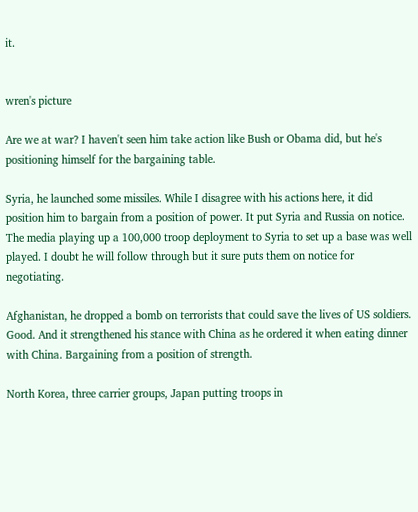it.


wren's picture

Are we at war? I haven't seen him take action like Bush or Obama did, but he's positioning himself for the bargaining table.

Syria, he launched some missiles. While I disagree with his actions here, it did position him to bargain from a position of power. It put Syria and Russia on notice. The media playing up a 100,000 troop deployment to Syria to set up a base was well played. I doubt he will follow through but it sure puts them on notice for negotiating.

Afghanistan, he dropped a bomb on terrorists that could save the lives of US soldiers. Good. And it strengthened his stance with China as he ordered it when eating dinner with China. Bargaining from a position of strength.

North Korea, three carrier groups, Japan putting troops in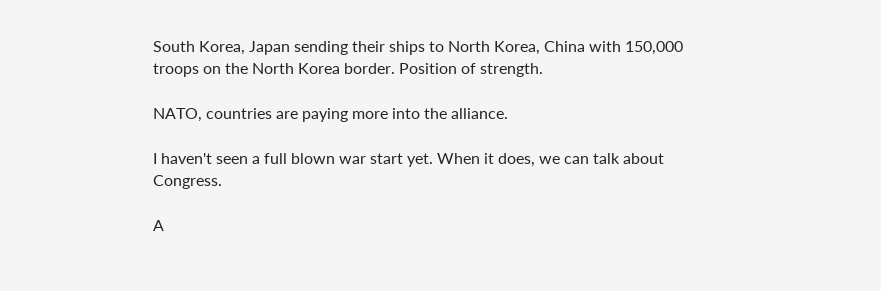South Korea, Japan sending their ships to North Korea, China with 150,000 troops on the North Korea border. Position of strength.

NATO, countries are paying more into the alliance.

I haven't seen a full blown war start yet. When it does, we can talk about Congress.

A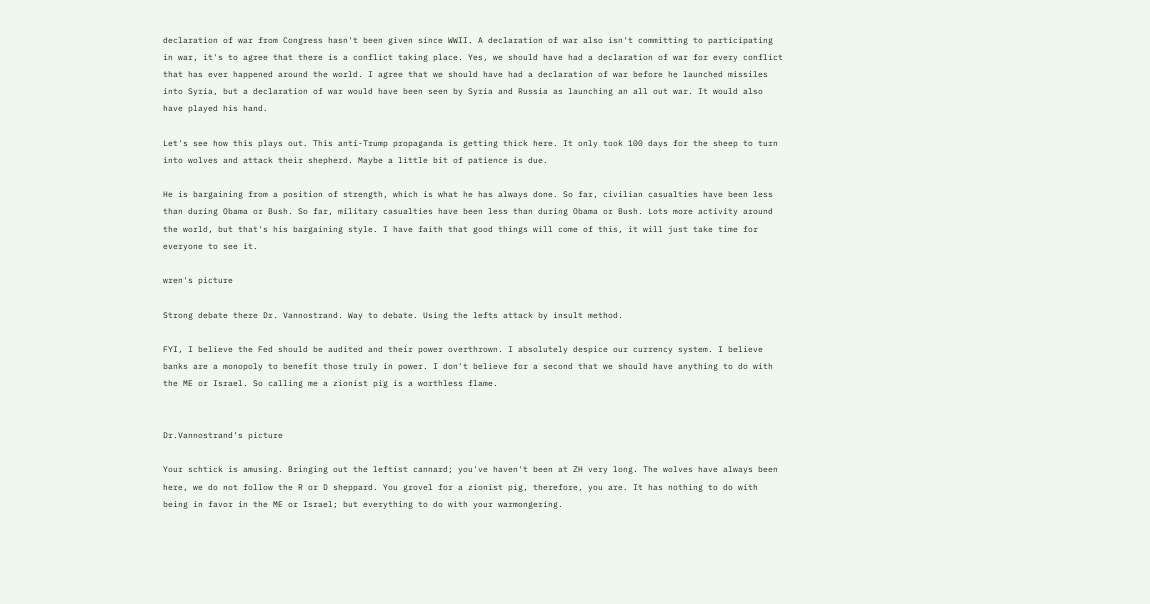declaration of war from Congress hasn't been given since WWII. A declaration of war also isn't committing to participating in war, it's to agree that there is a conflict taking place. Yes, we should have had a declaration of war for every conflict that has ever happened around the world. I agree that we should have had a declaration of war before he launched missiles into Syria, but a declaration of war would have been seen by Syria and Russia as launching an all out war. It would also have played his hand.

Let's see how this plays out. This anti-Trump propaganda is getting thick here. It only took 100 days for the sheep to turn into wolves and attack their shepherd. Maybe a little bit of patience is due.

He is bargaining from a position of strength, which is what he has always done. So far, civilian casualties have been less than during Obama or Bush. So far, military casualties have been less than during Obama or Bush. Lots more activity around the world, but that's his bargaining style. I have faith that good things will come of this, it will just take time for everyone to see it.

wren's picture

Strong debate there Dr. Vannostrand. Way to debate. Using the lefts attack by insult method.

FYI, I believe the Fed should be audited and their power overthrown. I absolutely despice our currency system. I believe banks are a monopoly to benefit those truly in power. I don't believe for a second that we should have anything to do with the ME or Israel. So calling me a zionist pig is a worthless flame.


Dr.Vannostrand's picture

Your schtick is amusing. Bringing out the leftist cannard; you've haven't been at ZH very long. The wolves have always been here, we do not follow the R or D sheppard. You grovel for a zionist pig, therefore, you are. It has nothing to do with being in favor in the ME or Israel; but everything to do with your warmongering.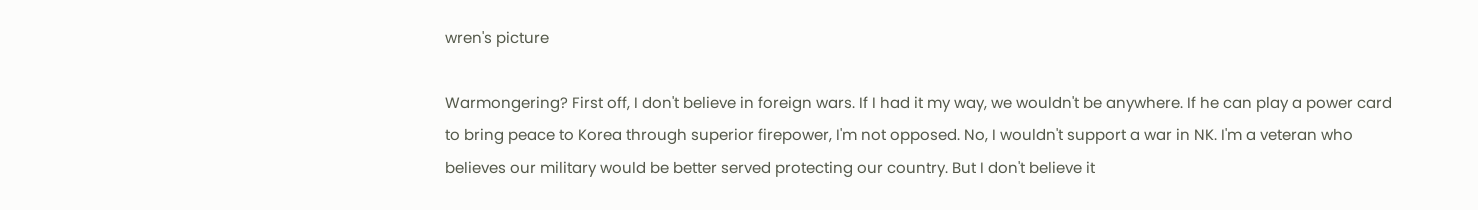wren's picture

Warmongering? First off, I don't believe in foreign wars. If I had it my way, we wouldn't be anywhere. If he can play a power card to bring peace to Korea through superior firepower, I'm not opposed. No, I wouldn't support a war in NK. I'm a veteran who believes our military would be better served protecting our country. But I don't believe it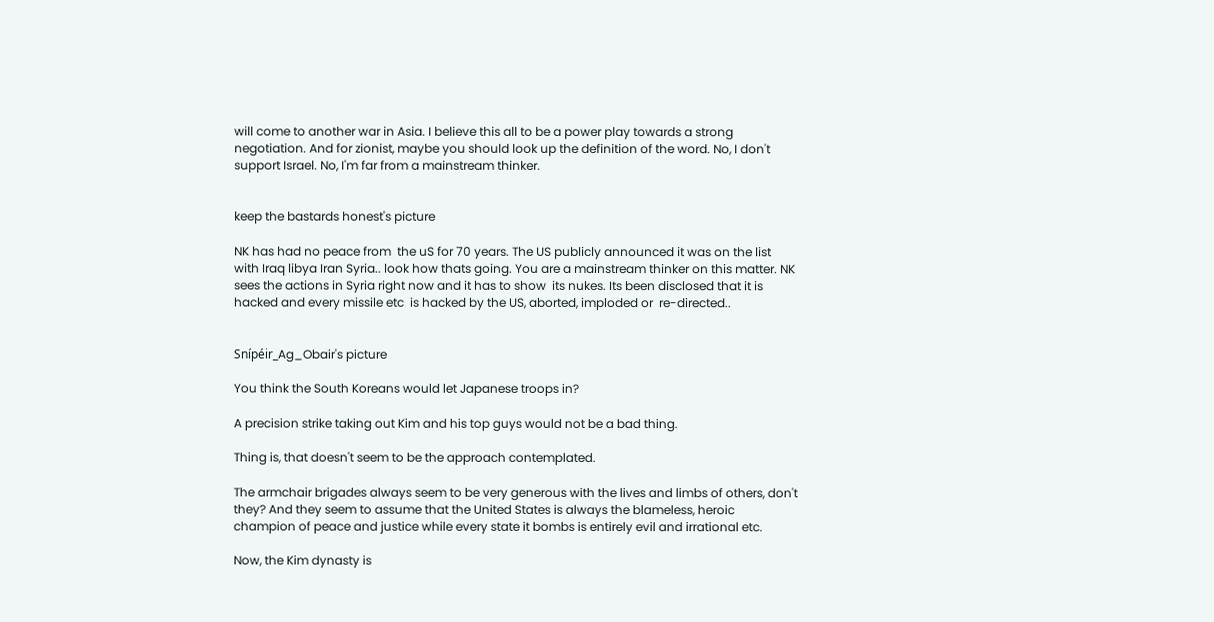will come to another war in Asia. I believe this all to be a power play towards a strong negotiation. And for zionist, maybe you should look up the definition of the word. No, I don't support Israel. No, I'm far from a mainstream thinker.


keep the bastards honest's picture

NK has had no peace from  the uS for 70 years. The US publicly announced it was on the list  with Iraq libya Iran Syria.. look how thats going. You are a mainstream thinker on this matter. NK sees the actions in Syria right now and it has to show  its nukes. Its been disclosed that it is hacked and every missile etc  is hacked by the US, aborted, imploded or  re-directed..


Snípéir_Ag_Obair's picture

You think the South Koreans would let Japanese troops in?

A precision strike taking out Kim and his top guys would not be a bad thing.

Thing is, that doesn't seem to be the approach contemplated.

The armchair brigades always seem to be very generous with the lives and limbs of others, don't they? And they seem to assume that the United States is always the blameless, heroic champion of peace and justice while every state it bombs is entirely evil and irrational etc.

Now, the Kim dynasty is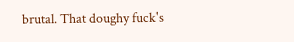brutal. That doughy fuck's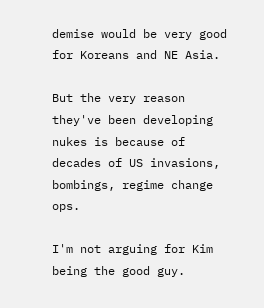demise would be very good for Koreans and NE Asia.

But the very reason they've been developing nukes is because of decades of US invasions, bombings, regime change ops.

I'm not arguing for Kim being the good guy.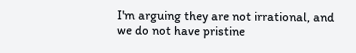I'm arguing they are not irrational, and we do not have pristine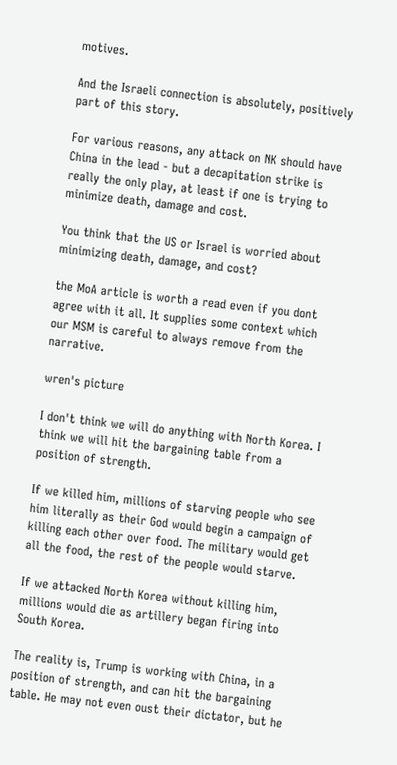motives.

And the Israeli connection is absolutely, positively part of this story.

For various reasons, any attack on NK should have China in the lead - but a decapitation strike is really the only play, at least if one is trying to minimize death, damage and cost.

You think that the US or Israel is worried about minimizing death, damage, and cost?

the MoA article is worth a read even if you dont agree with it all. It supplies some context which our MSM is careful to always remove from the narrative.

wren's picture

I don't think we will do anything with North Korea. I think we will hit the bargaining table from a position of strength.

If we killed him, millions of starving people who see him literally as their God would begin a campaign of killing each other over food. The military would get all the food, the rest of the people would starve.

If we attacked North Korea without killing him, millions would die as artillery began firing into South Korea.

The reality is, Trump is working with China, in a position of strength, and can hit the bargaining table. He may not even oust their dictator, but he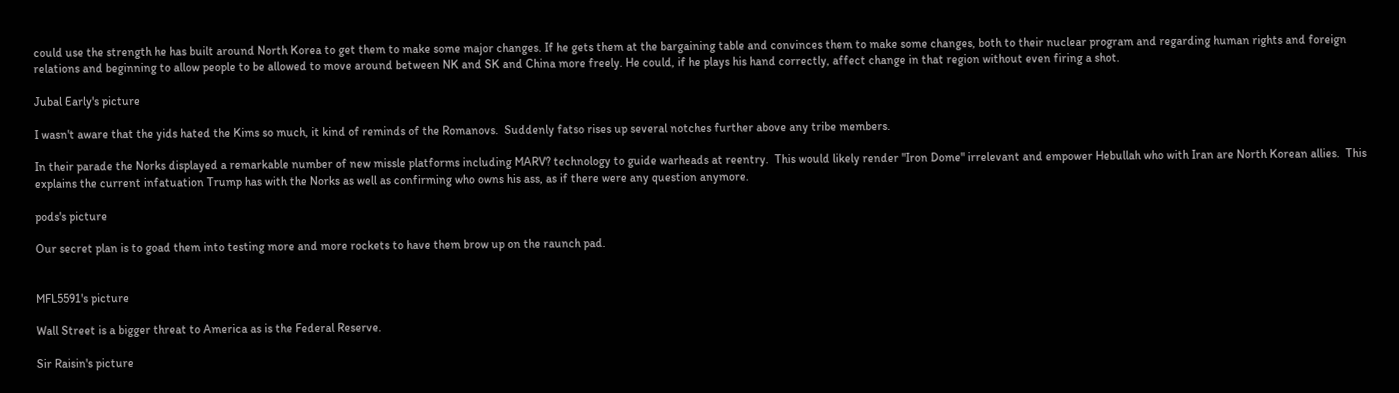could use the strength he has built around North Korea to get them to make some major changes. If he gets them at the bargaining table and convinces them to make some changes, both to their nuclear program and regarding human rights and foreign relations and beginning to allow people to be allowed to move around between NK and SK and China more freely. He could, if he plays his hand correctly, affect change in that region without even firing a shot.

Jubal Early's picture

I wasn't aware that the yids hated the Kims so much, it kind of reminds of the Romanovs.  Suddenly fatso rises up several notches further above any tribe members.

In their parade the Norks displayed a remarkable number of new missle platforms including MARV? technology to guide warheads at reentry.  This would likely render "Iron Dome" irrelevant and empower Hebullah who with Iran are North Korean allies.  This explains the current infatuation Trump has with the Norks as well as confirming who owns his ass, as if there were any question anymore.

pods's picture

Our secret plan is to goad them into testing more and more rockets to have them brow up on the raunch pad.


MFL5591's picture

Wall Street is a bigger threat to America as is the Federal Reserve.

Sir Raisin's picture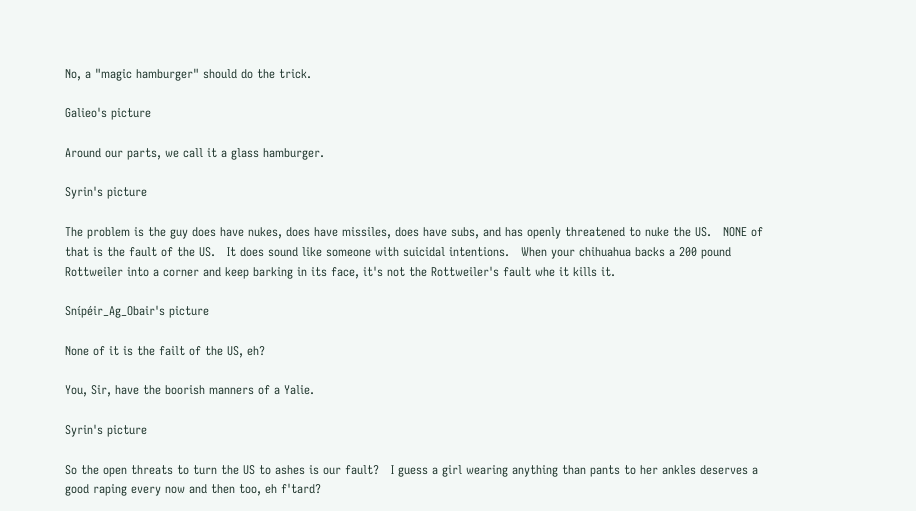No, a "magic hamburger" should do the trick.

Galieo's picture

Around our parts, we call it a glass hamburger.

Syrin's picture

The problem is the guy does have nukes, does have missiles, does have subs, and has openly threatened to nuke the US.   NONE of that is the fault of the US.   It does sound like someone with suicidal intentions.   When your chihuahua backs a 200 pound Rottweiler into a corner and keep barking in its face, it's not the Rottweiler's fault whe it kills it.

Snípéir_Ag_Obair's picture

None of it is the failt of the US, eh?

You, Sir, have the boorish manners of a Yalie.

Syrin's picture

So the open threats to turn the US to ashes is our fault?   I guess a girl wearing anything than pants to her ankles deserves a good raping every now and then too, eh f'tard?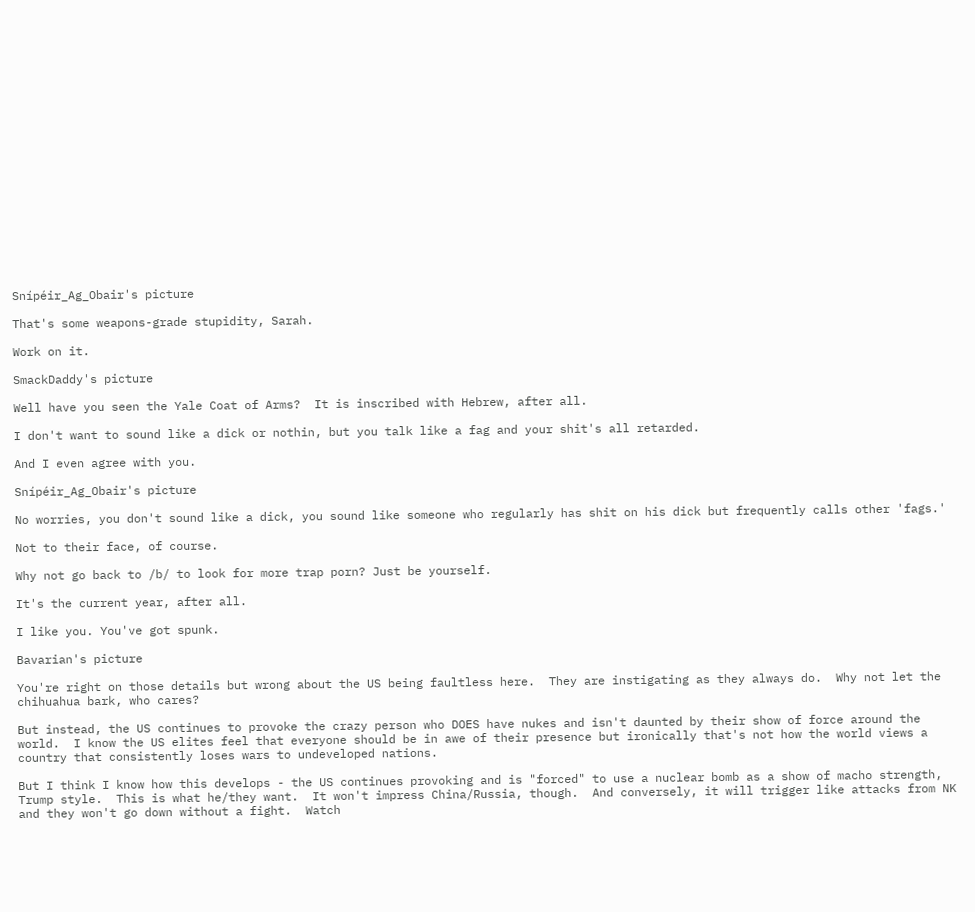Snípéir_Ag_Obair's picture

That's some weapons-grade stupidity, Sarah.

Work on it.

SmackDaddy's picture

Well have you seen the Yale Coat of Arms?  It is inscribed with Hebrew, after all.

I don't want to sound like a dick or nothin, but you talk like a fag and your shit's all retarded.

And I even agree with you.

Snípéir_Ag_Obair's picture

No worries, you don't sound like a dick, you sound like someone who regularly has shit on his dick but frequently calls other 'fags.'

Not to their face, of course.

Why not go back to /b/ to look for more trap porn? Just be yourself.

It's the current year, after all.

I like you. You've got spunk.

Bavarian's picture

You're right on those details but wrong about the US being faultless here.  They are instigating as they always do.  Why not let the chihuahua bark, who cares?

But instead, the US continues to provoke the crazy person who DOES have nukes and isn't daunted by their show of force around the world.  I know the US elites feel that everyone should be in awe of their presence but ironically that's not how the world views a country that consistently loses wars to undeveloped nations.

But I think I know how this develops - the US continues provoking and is "forced" to use a nuclear bomb as a show of macho strength, Trump style.  This is what he/they want.  It won't impress China/Russia, though.  And conversely, it will trigger like attacks from NK and they won't go down without a fight.  Watch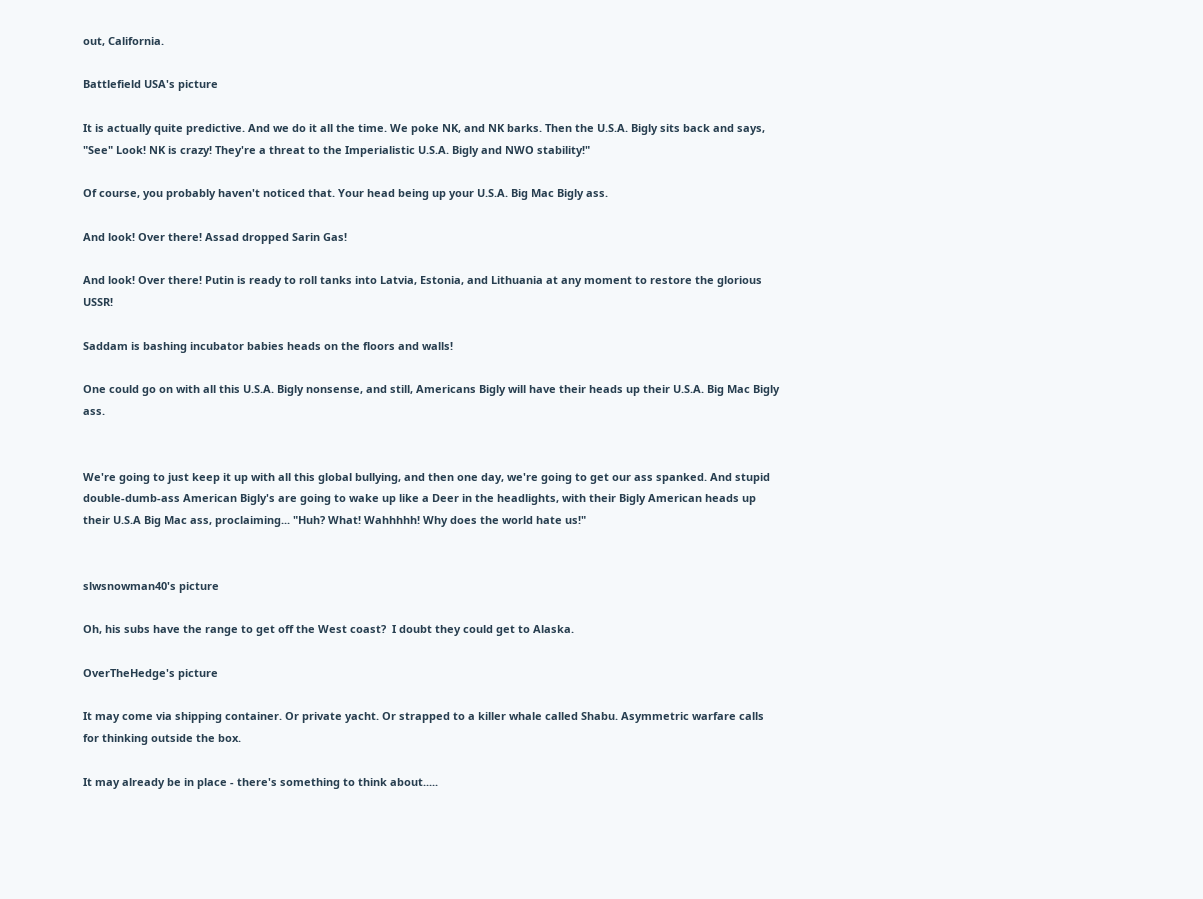out, California.

Battlefield USA's picture

It is actually quite predictive. And we do it all the time. We poke NK, and NK barks. Then the U.S.A. Bigly sits back and says, "See" Look! NK is crazy! They're a threat to the Imperialistic U.S.A. Bigly and NWO stability!"

Of course, you probably haven't noticed that. Your head being up your U.S.A. Big Mac Bigly ass.

And look! Over there! Assad dropped Sarin Gas!

And look! Over there! Putin is ready to roll tanks into Latvia, Estonia, and Lithuania at any moment to restore the glorious USSR!

Saddam is bashing incubator babies heads on the floors and walls!

One could go on with all this U.S.A. Bigly nonsense, and still, Americans Bigly will have their heads up their U.S.A. Big Mac Bigly ass.


We're going to just keep it up with all this global bullying, and then one day, we're going to get our ass spanked. And stupid double-dumb-ass American Bigly's are going to wake up like a Deer in the headlights, with their Bigly American heads up their U.S.A Big Mac ass, proclaiming... "Huh? What! Wahhhhh! Why does the world hate us!"


slwsnowman40's picture

Oh, his subs have the range to get off the West coast?  I doubt they could get to Alaska.

OverTheHedge's picture

It may come via shipping container. Or private yacht. Or strapped to a killer whale called Shabu. Asymmetric warfare calls for thinking outside the box.

It may already be in place - there's something to think about.....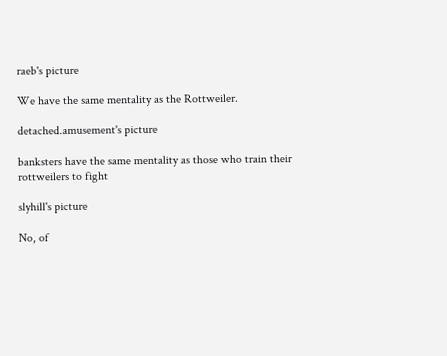raeb's picture

We have the same mentality as the Rottweiler.

detached.amusement's picture

banksters have the same mentality as those who train their rottweilers to fight

slyhill's picture

No, of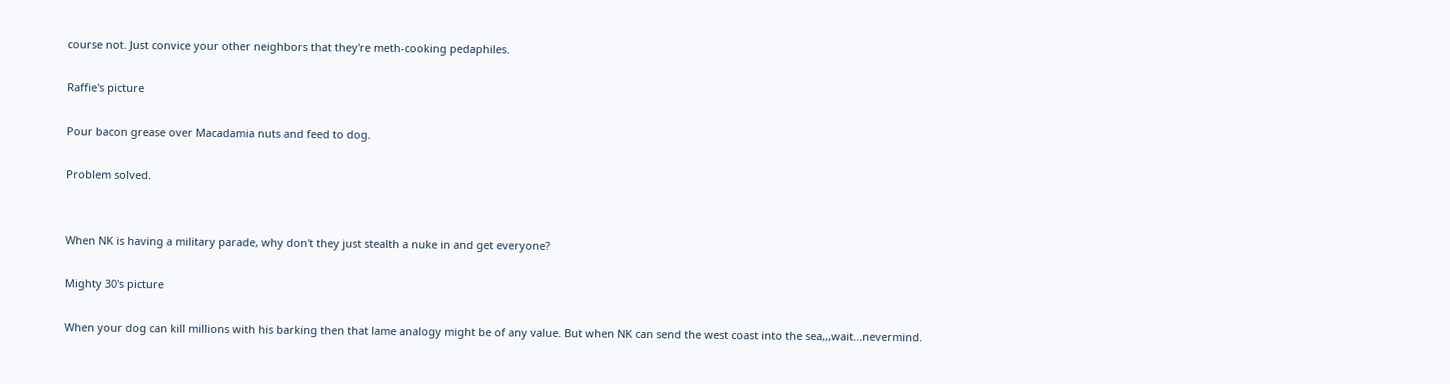course not. Just convice your other neighbors that they're meth-cooking pedaphiles.

Raffie's picture

Pour bacon grease over Macadamia nuts and feed to dog.

Problem solved.


When NK is having a military parade, why don't they just stealth a nuke in and get everyone?

Mighty 30's picture

When your dog can kill millions with his barking then that lame analogy might be of any value. But when NK can send the west coast into the sea,,,wait...nevermind.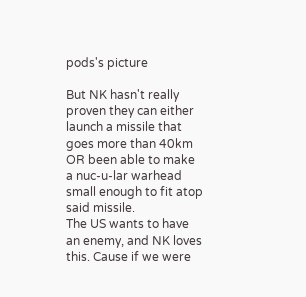pods's picture

But NK hasn't really proven they can either launch a missile that goes more than 40km OR been able to make a nuc-u-lar warhead small enough to fit atop said missile.
The US wants to have an enemy, and NK loves this. Cause if we were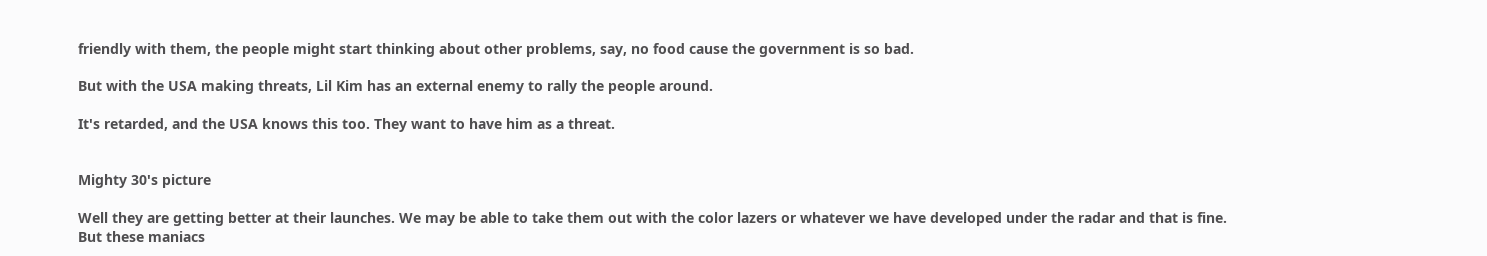friendly with them, the people might start thinking about other problems, say, no food cause the government is so bad.

But with the USA making threats, Lil Kim has an external enemy to rally the people around.

It's retarded, and the USA knows this too. They want to have him as a threat.


Mighty 30's picture

Well they are getting better at their launches. We may be able to take them out with the color lazers or whatever we have developed under the radar and that is fine. But these maniacs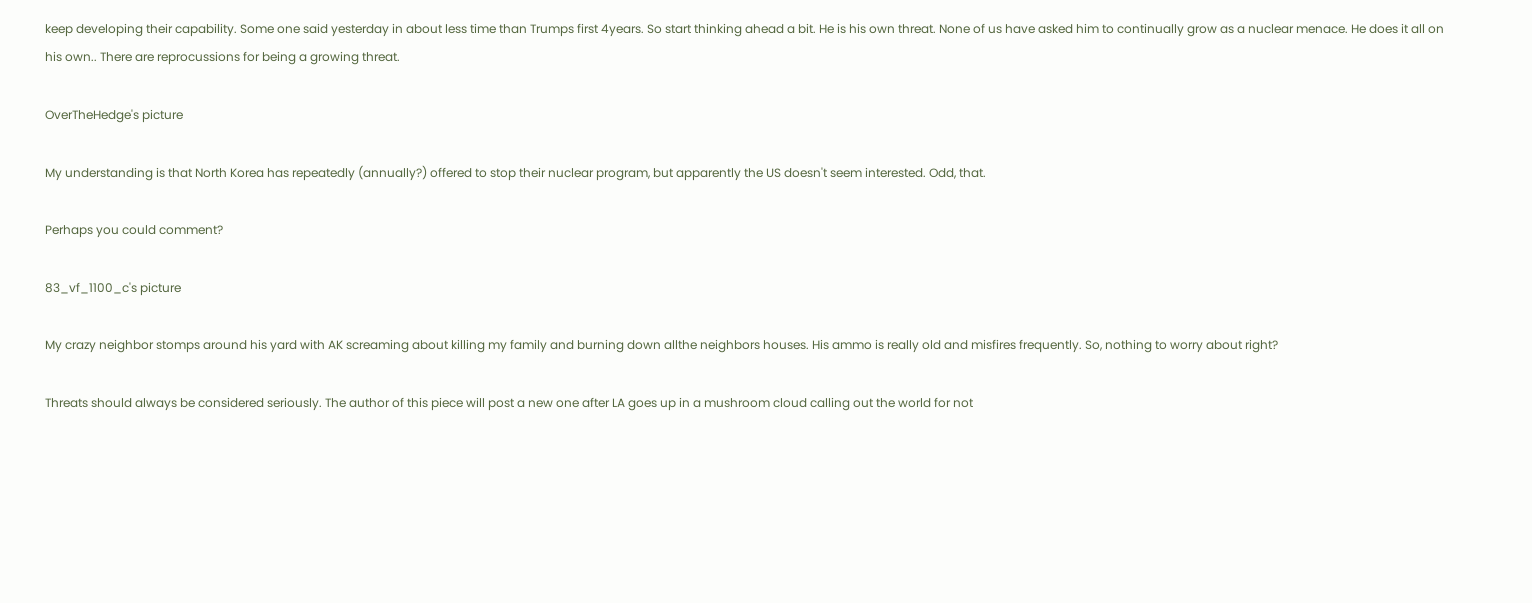keep developing their capability. Some one said yesterday in about less time than Trumps first 4years. So start thinking ahead a bit. He is his own threat. None of us have asked him to continually grow as a nuclear menace. He does it all on his own.. There are reprocussions for being a growing threat.

OverTheHedge's picture

My understanding is that North Korea has repeatedly (annually?) offered to stop their nuclear program, but apparently the US doesn't seem interested. Odd, that.

Perhaps you could comment?

83_vf_1100_c's picture

My crazy neighbor stomps around his yard with AK screaming about killing my family and burning down allthe neighbors houses. His ammo is really old and misfires frequently. So, nothing to worry about right?

Threats should always be considered seriously. The author of this piece will post a new one after LA goes up in a mushroom cloud calling out the world for not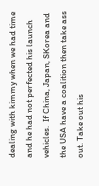dealing with kimmy when we had time and he had not perfected his launch vehicles.  If China, Japan, SKorea and the USA have a coalition then take ass out. Take out his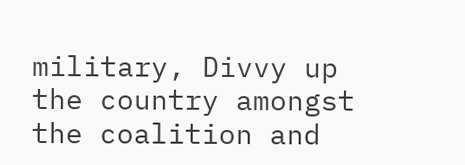military, Divvy up the country amongst the coalition and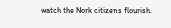watch the Nork citizens flourish.